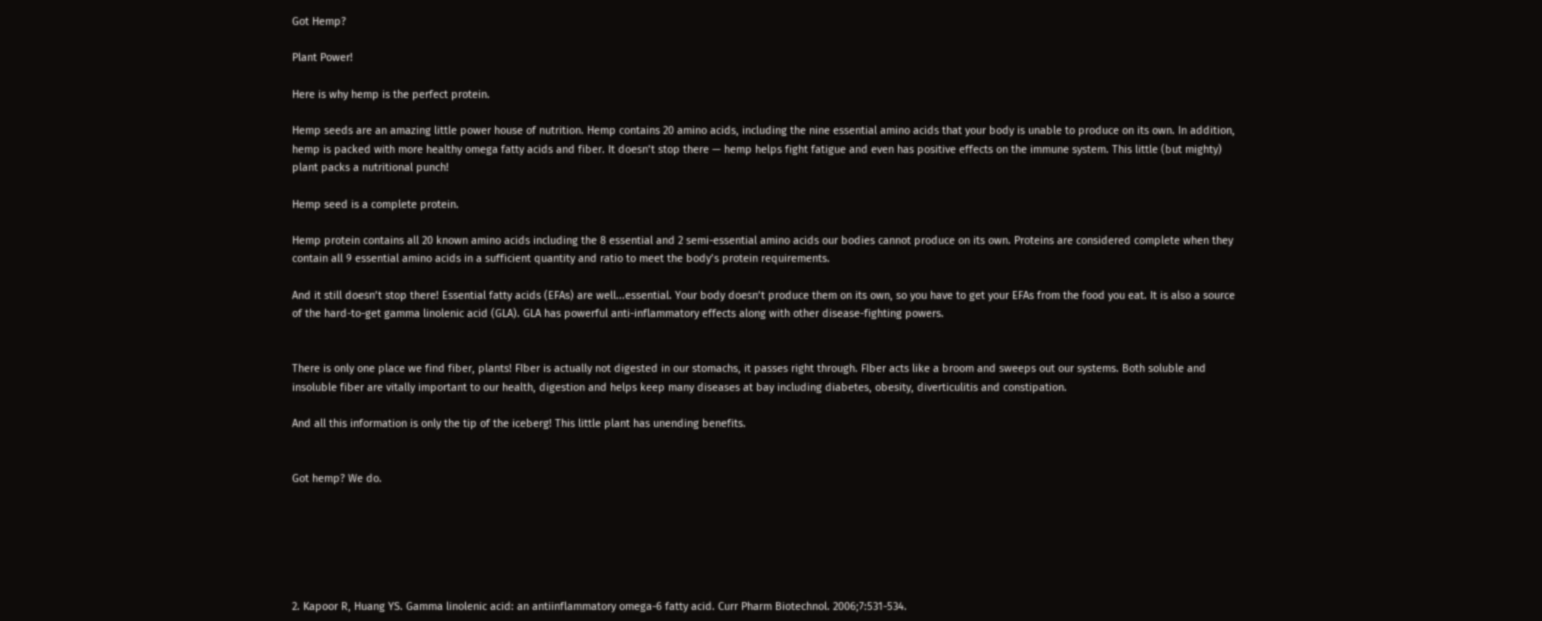Got Hemp?

Plant Power!

Here is why hemp is the perfect protein.

Hemp seeds are an amazing little power house of nutrition. Hemp contains 20 amino acids, including the nine essential amino acids that your body is unable to produce on its own. In addition, hemp is packed with more healthy omega fatty acids and fiber. It doesn’t stop there — hemp helps fight fatigue and even has positive effects on the immune system. This little (but mighty) plant packs a nutritional punch!

Hemp seed is a complete protein.

Hemp protein contains all 20 known amino acids including the 8 essential and 2 semi-essential amino acids our bodies cannot produce on its own. Proteins are considered complete when they contain all 9 essential amino acids in a sufficient quantity and ratio to meet the body’s protein requirements.

And it still doesn’t stop there! Essential fatty acids (EFAs) are well...essential. Your body doesn’t produce them on its own, so you have to get your EFAs from the food you eat. It is also a source of the hard-to-get gamma linolenic acid (GLA). GLA has powerful anti-inflammatory effects along with other disease-fighting powers.


There is only one place we find fiber, plants! FIber is actually not digested in our stomachs, it passes right through. FIber acts like a broom and sweeps out our systems. Both soluble and insoluble fiber are vitally important to our health, digestion and helps keep many diseases at bay including diabetes, obesity, diverticulitis and constipation.

And all this information is only the tip of the iceberg! This little plant has unending benefits.


Got hemp? We do.






2. Kapoor R, Huang YS. Gamma linolenic acid: an antiinflammatory omega-6 fatty acid. Curr Pharm Biotechnol. 2006;7:531-534.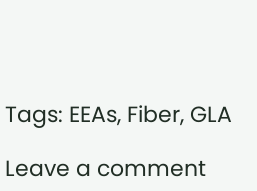Tags: EEAs, Fiber, GLA

Leave a comment